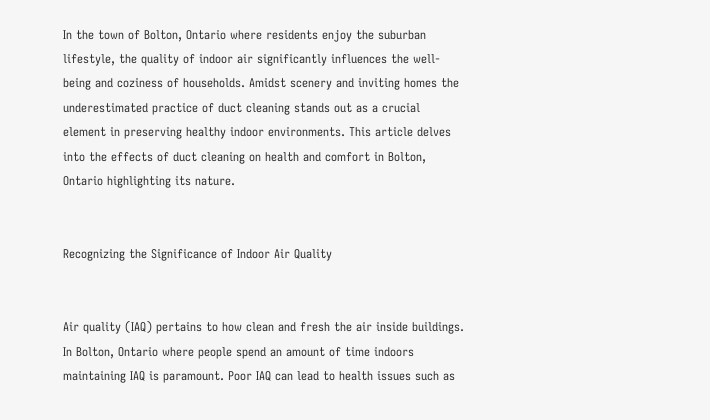In the town of Bolton, Ontario where residents enjoy the suburban lifestyle, the quality of indoor air significantly influences the well-being and coziness of households. Amidst scenery and inviting homes the underestimated practice of duct cleaning stands out as a crucial element in preserving healthy indoor environments. This article delves into the effects of duct cleaning on health and comfort in Bolton, Ontario highlighting its nature.


Recognizing the Significance of Indoor Air Quality


Air quality (IAQ) pertains to how clean and fresh the air inside buildings. In Bolton, Ontario where people spend an amount of time indoors maintaining IAQ is paramount. Poor IAQ can lead to health issues such as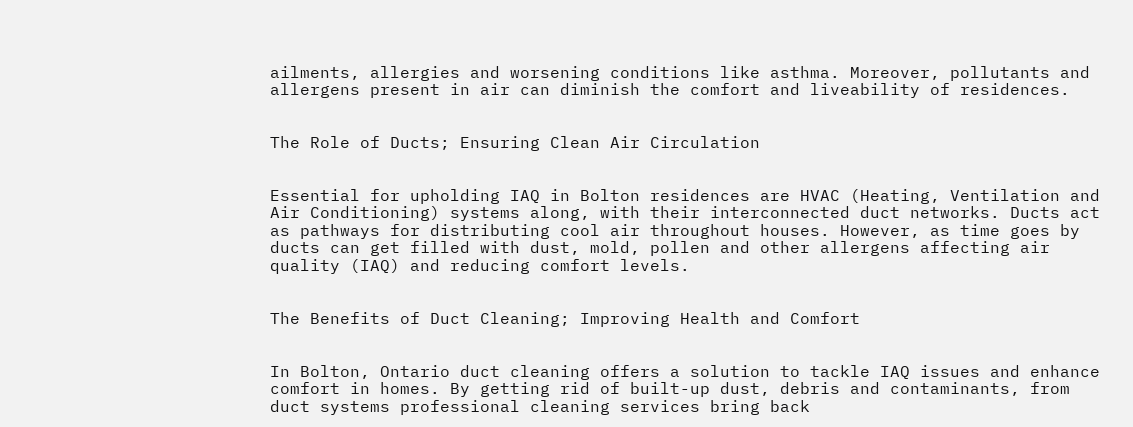ailments, allergies and worsening conditions like asthma. Moreover, pollutants and allergens present in air can diminish the comfort and liveability of residences.


The Role of Ducts; Ensuring Clean Air Circulation


Essential for upholding IAQ in Bolton residences are HVAC (Heating, Ventilation and Air Conditioning) systems along, with their interconnected duct networks. Ducts act as pathways for distributing cool air throughout houses. However, as time goes by ducts can get filled with dust, mold, pollen and other allergens affecting air quality (IAQ) and reducing comfort levels.


The Benefits of Duct Cleaning; Improving Health and Comfort


In Bolton, Ontario duct cleaning offers a solution to tackle IAQ issues and enhance comfort in homes. By getting rid of built-up dust, debris and contaminants, from duct systems professional cleaning services bring back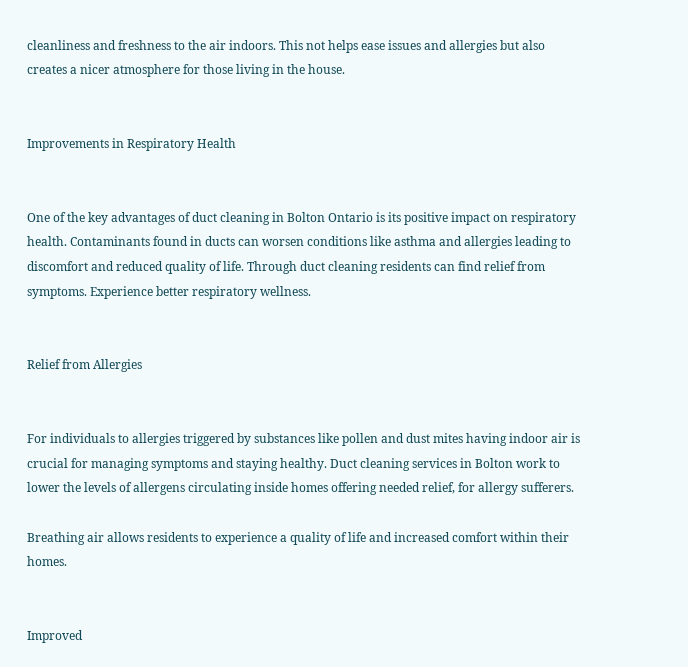cleanliness and freshness to the air indoors. This not helps ease issues and allergies but also creates a nicer atmosphere for those living in the house.


Improvements in Respiratory Health


One of the key advantages of duct cleaning in Bolton Ontario is its positive impact on respiratory health. Contaminants found in ducts can worsen conditions like asthma and allergies leading to discomfort and reduced quality of life. Through duct cleaning residents can find relief from symptoms. Experience better respiratory wellness.


Relief from Allergies


For individuals to allergies triggered by substances like pollen and dust mites having indoor air is crucial for managing symptoms and staying healthy. Duct cleaning services in Bolton work to lower the levels of allergens circulating inside homes offering needed relief, for allergy sufferers.

Breathing air allows residents to experience a quality of life and increased comfort within their homes.


Improved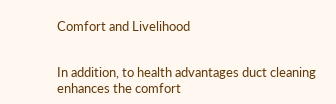Comfort and Livelihood


In addition, to health advantages duct cleaning enhances the comfort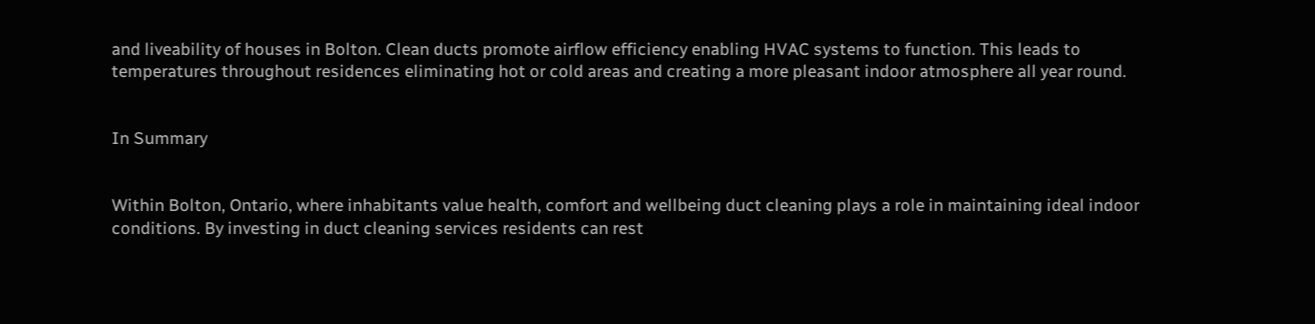and liveability of houses in Bolton. Clean ducts promote airflow efficiency enabling HVAC systems to function. This leads to temperatures throughout residences eliminating hot or cold areas and creating a more pleasant indoor atmosphere all year round.


In Summary


Within Bolton, Ontario, where inhabitants value health, comfort and wellbeing duct cleaning plays a role in maintaining ideal indoor conditions. By investing in duct cleaning services residents can rest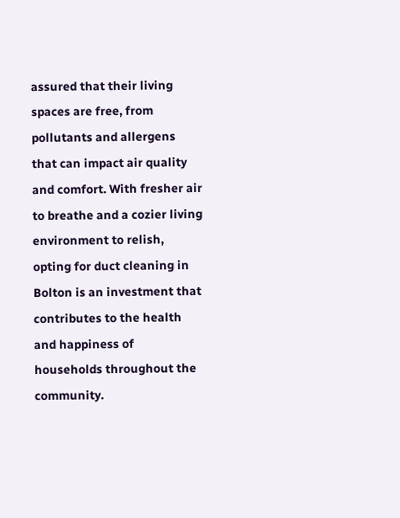assured that their living spaces are free, from pollutants and allergens that can impact air quality and comfort. With fresher air to breathe and a cozier living environment to relish, opting for duct cleaning in Bolton is an investment that contributes to the health and happiness of households throughout the community.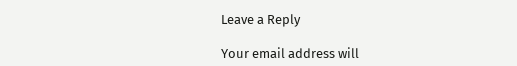Leave a Reply

Your email address will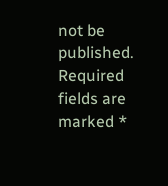not be published. Required fields are marked *